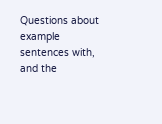Questions about example sentences with, and the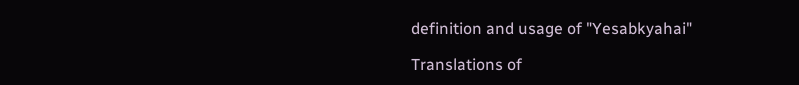definition and usage of "Yesabkyahai"

Translations of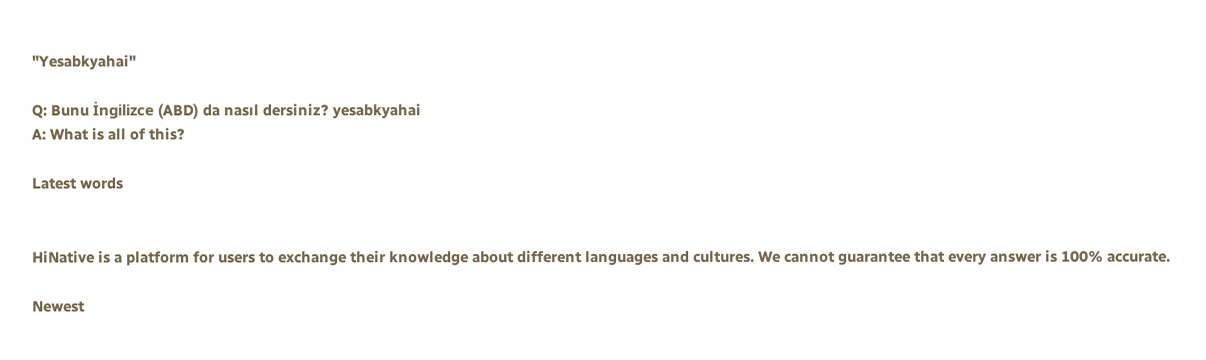"Yesabkyahai"

Q: Bunu İngilizce (ABD) da nasıl dersiniz? yesabkyahai
A: What is all of this?

Latest words


HiNative is a platform for users to exchange their knowledge about different languages and cultures. We cannot guarantee that every answer is 100% accurate.

Newest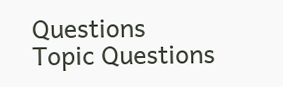Questions
Topic Questions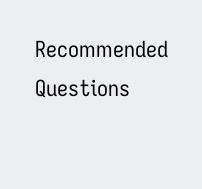Recommended Questions